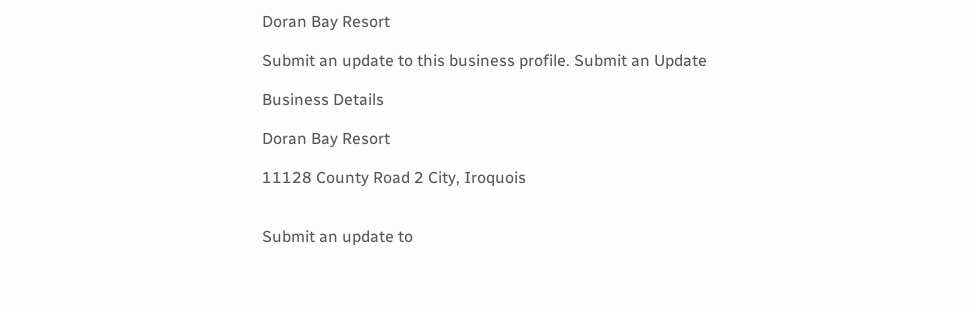Doran Bay Resort

Submit an update to this business profile. Submit an Update

Business Details

Doran Bay Resort

11128 County Road 2 City, Iroquois


Submit an update to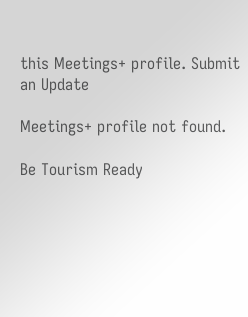this Meetings+ profile. Submit an Update

Meetings+ profile not found.

Be Tourism Ready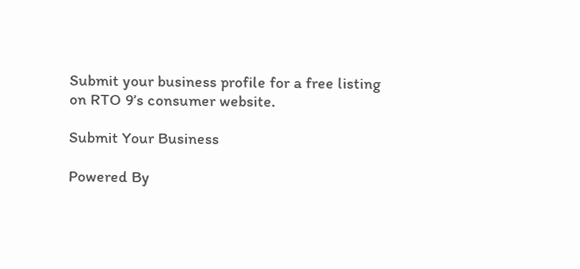Submit your business profile for a free listing on RTO 9’s consumer website.

Submit Your Business

Powered By